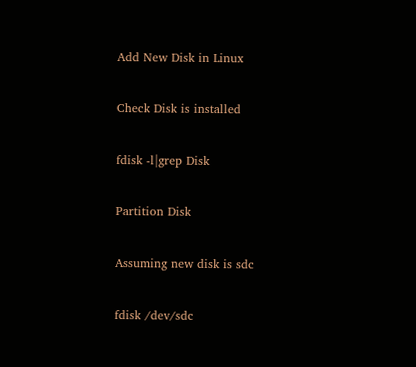Add New Disk in Linux

Check Disk is installed

fdisk -l|grep Disk

Partition Disk

Assuming new disk is sdc

fdisk /dev/sdc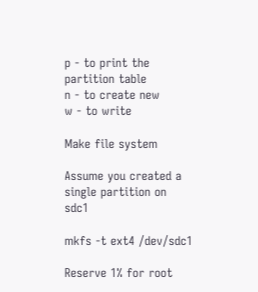p - to print the partition table
n - to create new
w - to write

Make file system

Assume you created a single partition on sdc1

mkfs -t ext4 /dev/sdc1

Reserve 1% for root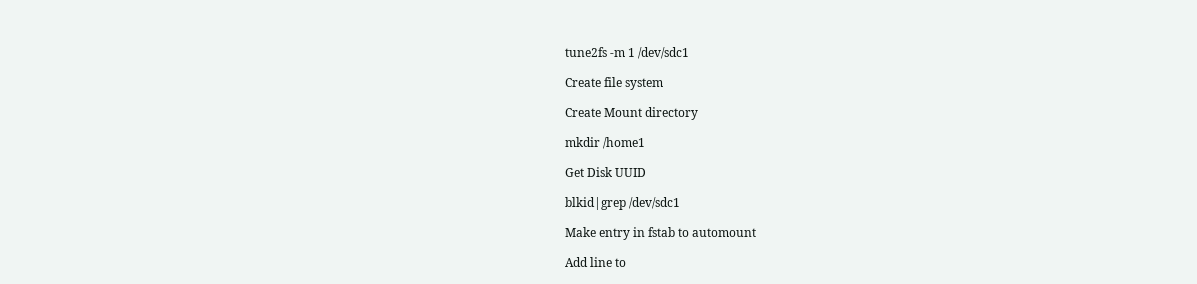tune2fs -m 1 /dev/sdc1

Create file system

Create Mount directory

mkdir /home1

Get Disk UUID

blkid|grep /dev/sdc1

Make entry in fstab to automount

Add line to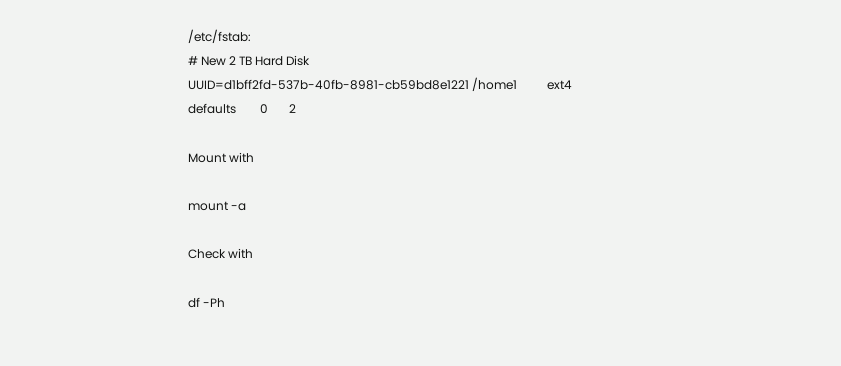/etc/fstab:
# New 2 TB Hard Disk
UUID=d1bff2fd-537b-40fb-8981-cb59bd8e1221 /home1          ext4    defaults        0       2

Mount with

mount -a

Check with

df -Ph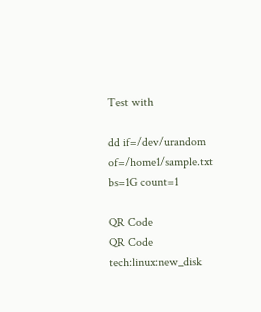Test with

dd if=/dev/urandom of=/home1/sample.txt bs=1G count=1

QR Code
QR Code tech:linux:new_disk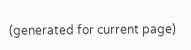(generated for current page)